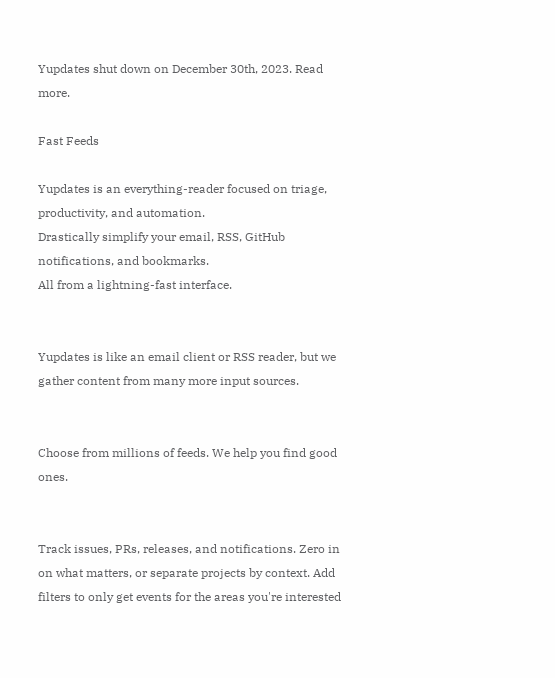Yupdates shut down on December 30th, 2023. Read more.

Fast Feeds

Yupdates is an everything-reader focused on triage, productivity, and automation.
Drastically simplify your email, RSS, GitHub notifications, and bookmarks.
All from a lightning-fast interface.


Yupdates is like an email client or RSS reader, but we gather content from many more input sources.


Choose from millions of feeds. We help you find good ones.


Track issues, PRs, releases, and notifications. Zero in on what matters, or separate projects by context. Add filters to only get events for the areas you're interested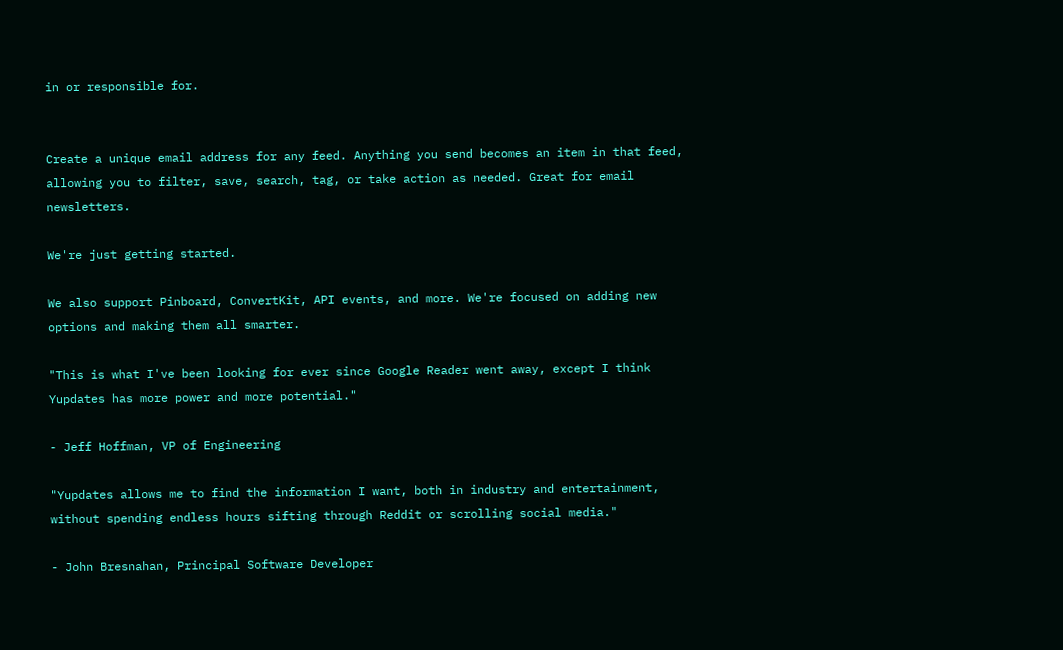in or responsible for.


Create a unique email address for any feed. Anything you send becomes an item in that feed, allowing you to filter, save, search, tag, or take action as needed. Great for email newsletters.

We're just getting started.

We also support Pinboard, ConvertKit, API events, and more. We're focused on adding new options and making them all smarter.

"This is what I've been looking for ever since Google Reader went away, except I think Yupdates has more power and more potential."

- Jeff Hoffman, VP of Engineering

"Yupdates allows me to find the information I want, both in industry and entertainment, without spending endless hours sifting through Reddit or scrolling social media."

- John Bresnahan, Principal Software Developer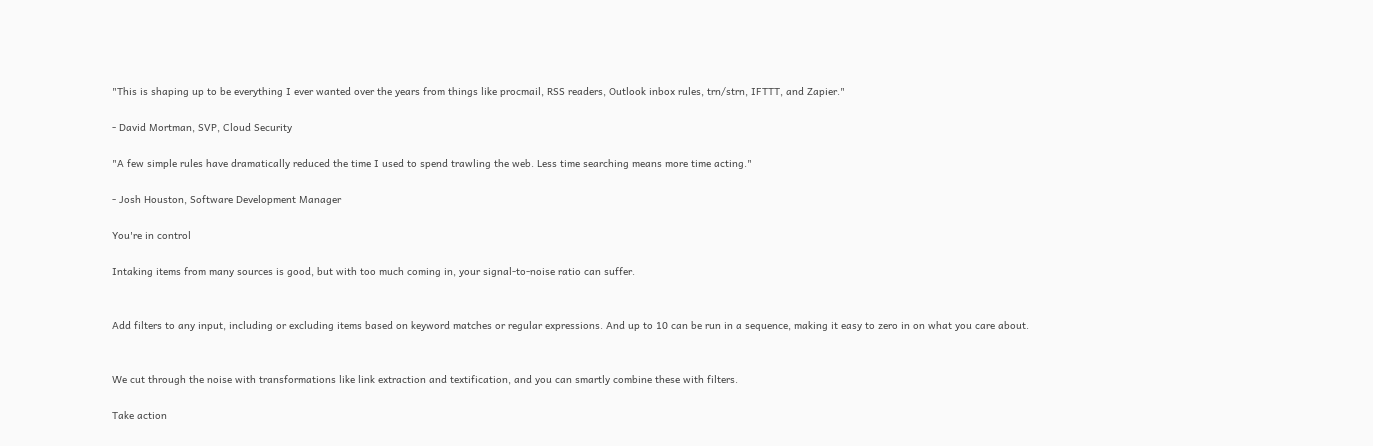"This is shaping up to be everything I ever wanted over the years from things like procmail, RSS readers, Outlook inbox rules, trn/strn, IFTTT, and Zapier."

- David Mortman, SVP, Cloud Security

"A few simple rules have dramatically reduced the time I used to spend trawling the web. Less time searching means more time acting."

- Josh Houston, Software Development Manager

You're in control

Intaking items from many sources is good, but with too much coming in, your signal-to-noise ratio can suffer.


Add filters to any input, including or excluding items based on keyword matches or regular expressions. And up to 10 can be run in a sequence, making it easy to zero in on what you care about.


We cut through the noise with transformations like link extraction and textification, and you can smartly combine these with filters.

Take action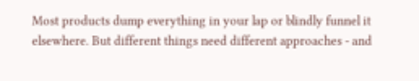Most products dump everything in your lap or blindly funnel it elsewhere. But different things need different approaches - and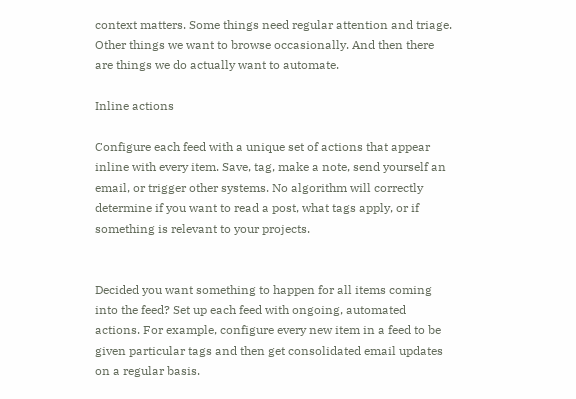context matters. Some things need regular attention and triage. Other things we want to browse occasionally. And then there are things we do actually want to automate.

Inline actions

Configure each feed with a unique set of actions that appear inline with every item. Save, tag, make a note, send yourself an email, or trigger other systems. No algorithm will correctly determine if you want to read a post, what tags apply, or if something is relevant to your projects.


Decided you want something to happen for all items coming into the feed? Set up each feed with ongoing, automated actions. For example, configure every new item in a feed to be given particular tags and then get consolidated email updates on a regular basis.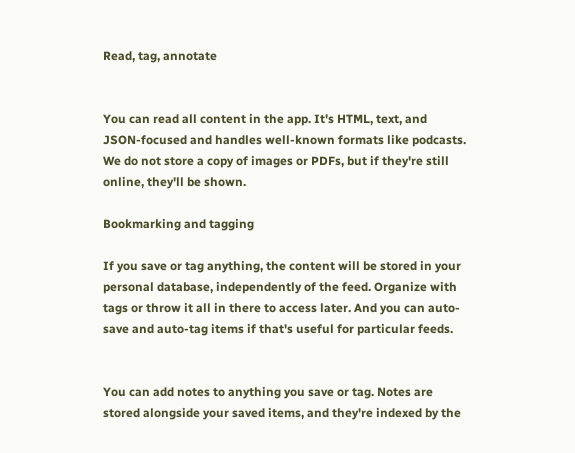Read, tag, annotate


You can read all content in the app. It's HTML, text, and JSON-focused and handles well-known formats like podcasts. We do not store a copy of images or PDFs, but if they're still online, they'll be shown.

Bookmarking and tagging

If you save or tag anything, the content will be stored in your personal database, independently of the feed. Organize with tags or throw it all in there to access later. And you can auto-save and auto-tag items if that's useful for particular feeds.


You can add notes to anything you save or tag. Notes are stored alongside your saved items, and they're indexed by the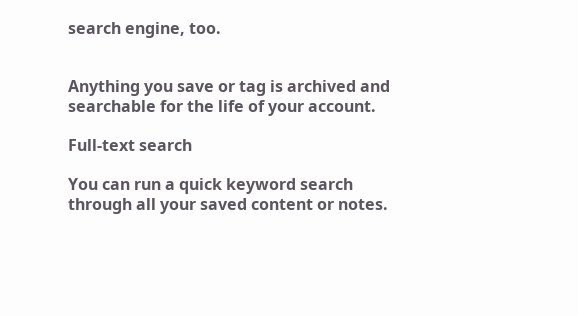search engine, too.


Anything you save or tag is archived and searchable for the life of your account.

Full-text search

You can run a quick keyword search through all your saved content or notes.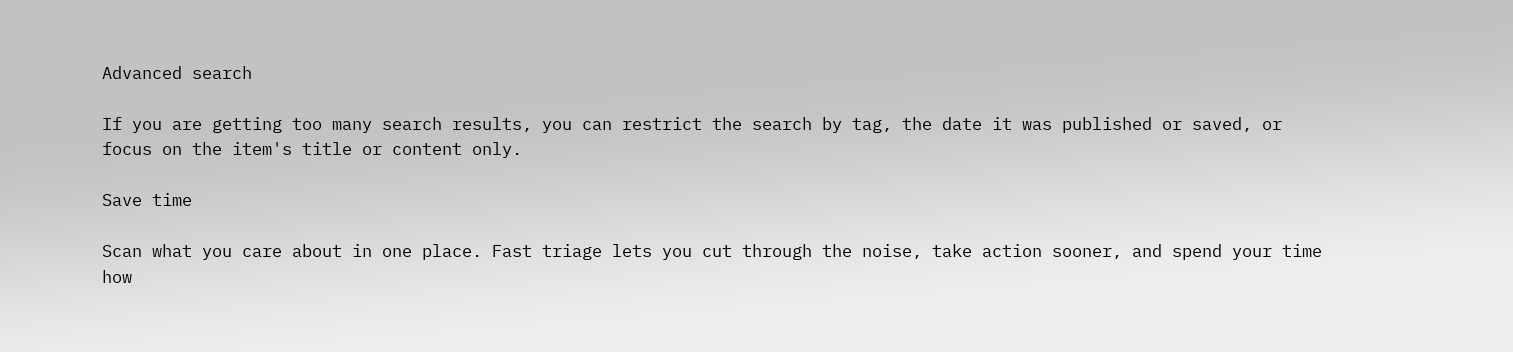Advanced search

If you are getting too many search results, you can restrict the search by tag, the date it was published or saved, or focus on the item's title or content only.

Save time

Scan what you care about in one place. Fast triage lets you cut through the noise, take action sooner, and spend your time how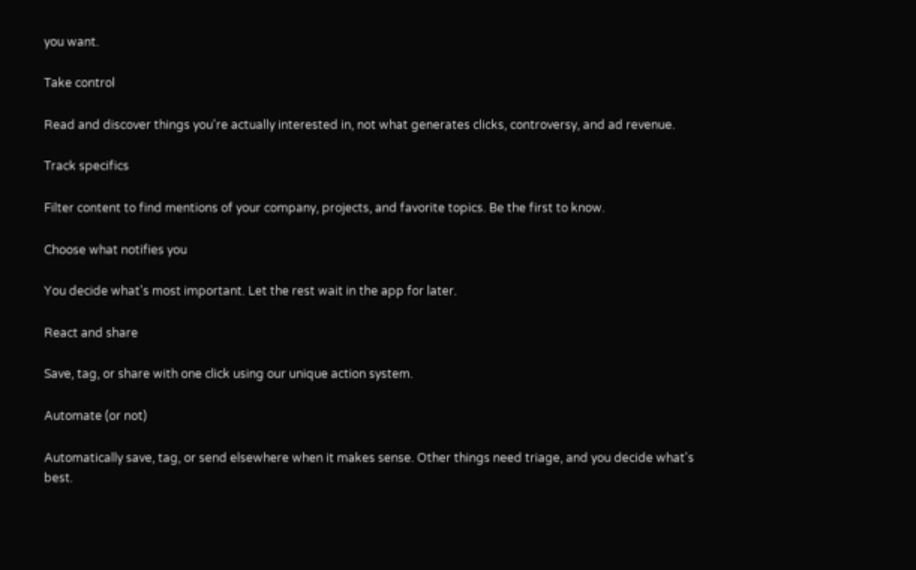you want.

Take control

Read and discover things you're actually interested in, not what generates clicks, controversy, and ad revenue.

Track specifics

Filter content to find mentions of your company, projects, and favorite topics. Be the first to know.

Choose what notifies you

You decide what's most important. Let the rest wait in the app for later.

React and share

Save, tag, or share with one click using our unique action system.

Automate (or not)

Automatically save, tag, or send elsewhere when it makes sense. Other things need triage, and you decide what's best.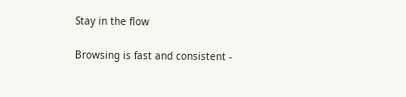Stay in the flow

Browsing is fast and consistent -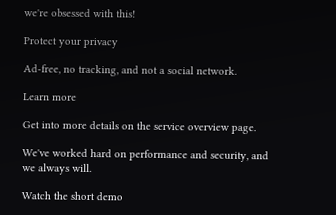we're obsessed with this!

Protect your privacy

Ad-free, no tracking, and not a social network.

Learn more

Get into more details on the service overview page.

We've worked hard on performance and security, and we always will.

Watch the short demo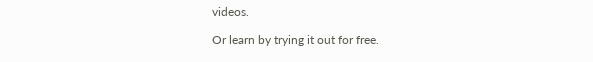videos.

Or learn by trying it out for free.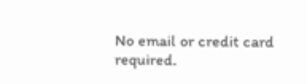No email or credit card required.